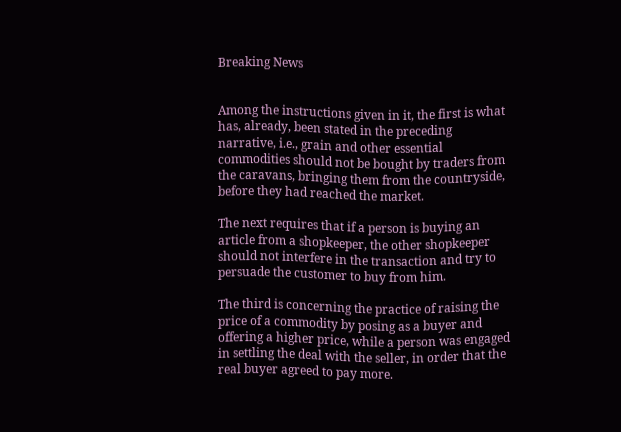Breaking News


Among the instructions given in it, the first is what has, already, been stated in the preceding narrative, i.e., grain and other essential commodities should not be bought by traders from the caravans, bringing them from the countryside, before they had reached the market.

The next requires that if a person is buying an article from a shopkeeper, the other shopkeeper should not interfere in the transaction and try to persuade the customer to buy from him.

The third is concerning the practice of raising the price of a commodity by posing as a buyer and offering a higher price, while a person was engaged in settling the deal with the seller, in order that the real buyer agreed to pay more.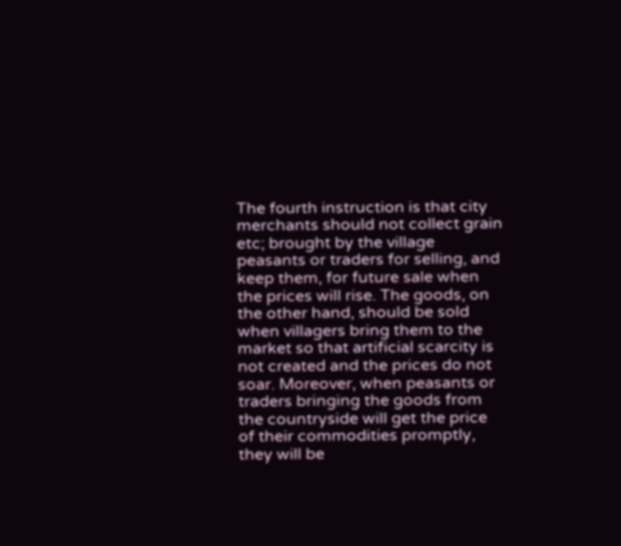The fourth instruction is that city merchants should not collect grain etc; brought by the village peasants or traders for selling, and keep them, for future sale when the prices will rise. The goods, on the other hand, should be sold when villagers bring them to the market so that artificial scarcity is not created and the prices do not soar. Moreover, when peasants or traders bringing the goods from the countryside will get the price of their commodities promptly, they will be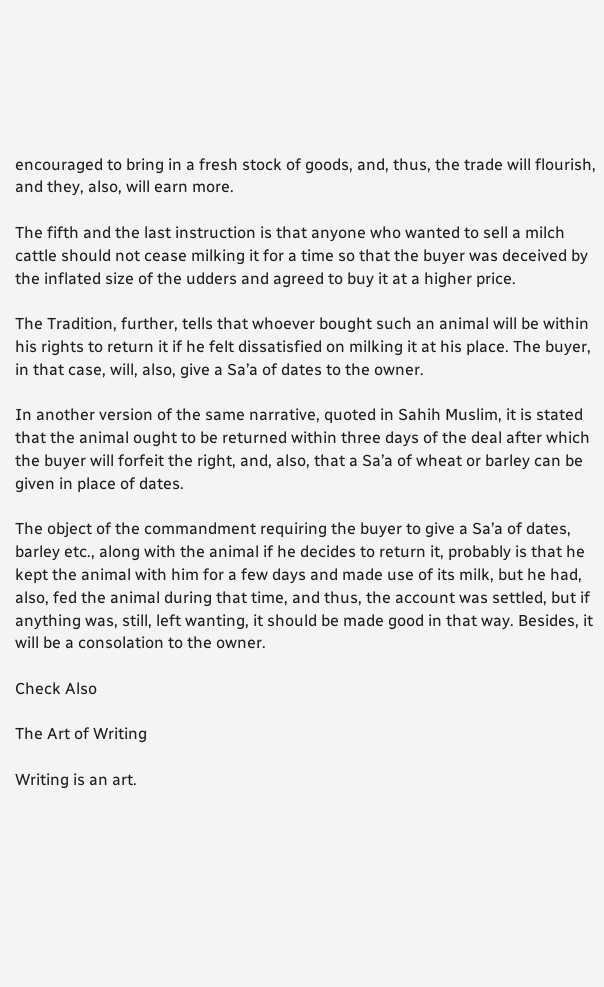encouraged to bring in a fresh stock of goods, and, thus, the trade will flourish, and they, also, will earn more.

The fifth and the last instruction is that anyone who wanted to sell a milch cattle should not cease milking it for a time so that the buyer was deceived by the inflated size of the udders and agreed to buy it at a higher price.

The Tradition, further, tells that whoever bought such an animal will be within his rights to return it if he felt dissatisfied on milking it at his place. The buyer, in that case, will, also, give a Sa’a of dates to the owner.

In another version of the same narrative, quoted in Sahih Muslim, it is stated that the animal ought to be returned within three days of the deal after which the buyer will forfeit the right, and, also, that a Sa’a of wheat or barley can be given in place of dates.

The object of the commandment requiring the buyer to give a Sa’a of dates, barley etc., along with the animal if he decides to return it, probably is that he kept the animal with him for a few days and made use of its milk, but he had, also, fed the animal during that time, and thus, the account was settled, but if anything was, still, left wanting, it should be made good in that way. Besides, it will be a consolation to the owner.

Check Also

The Art of Writing

Writing is an art.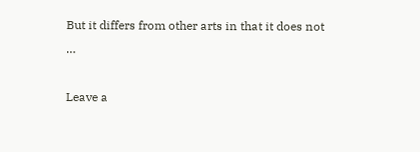But it differs from other arts in that it does not …

Leave a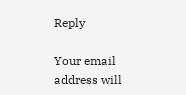Reply

Your email address will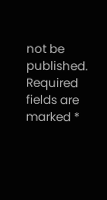not be published. Required fields are marked *